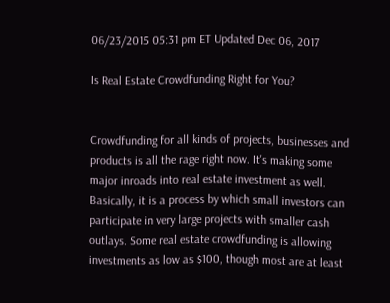06/23/2015 05:31 pm ET Updated Dec 06, 2017

Is Real Estate Crowdfunding Right for You?


Crowdfunding for all kinds of projects, businesses and products is all the rage right now. It's making some major inroads into real estate investment as well. Basically, it is a process by which small investors can participate in very large projects with smaller cash outlays. Some real estate crowdfunding is allowing investments as low as $100, though most are at least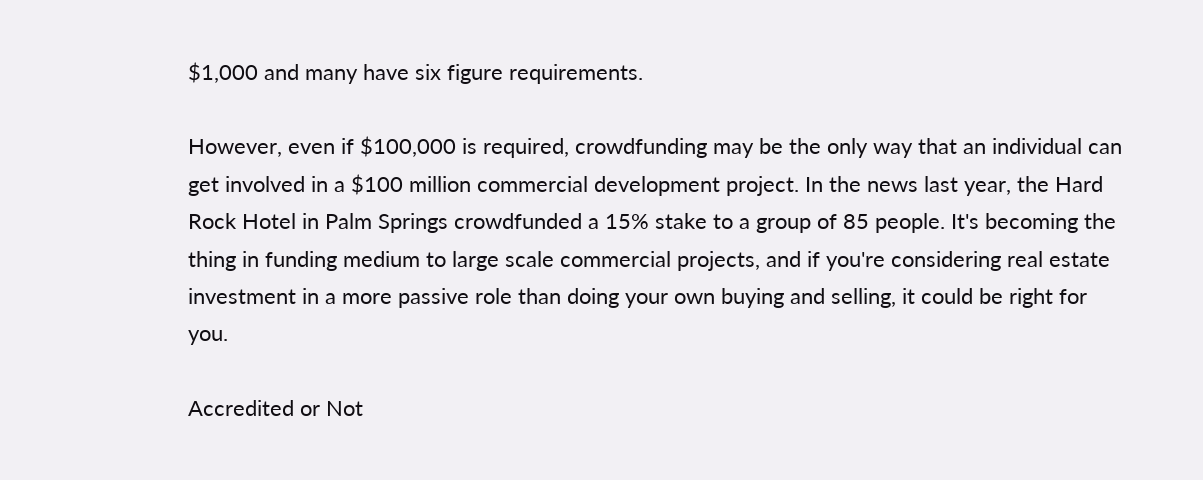$1,000 and many have six figure requirements.

However, even if $100,000 is required, crowdfunding may be the only way that an individual can get involved in a $100 million commercial development project. In the news last year, the Hard Rock Hotel in Palm Springs crowdfunded a 15% stake to a group of 85 people. It's becoming the thing in funding medium to large scale commercial projects, and if you're considering real estate investment in a more passive role than doing your own buying and selling, it could be right for you.

Accredited or Not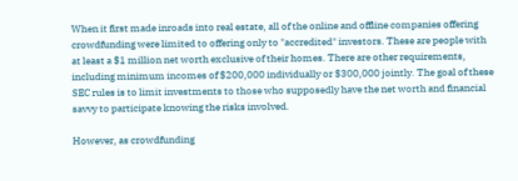When it first made inroads into real estate, all of the online and offline companies offering crowdfunding were limited to offering only to "accredited" investors. These are people with at least a $1 million net worth exclusive of their homes. There are other requirements, including minimum incomes of $200,000 individually or $300,000 jointly. The goal of these SEC rules is to limit investments to those who supposedly have the net worth and financial savvy to participate knowing the risks involved.

However, as crowdfunding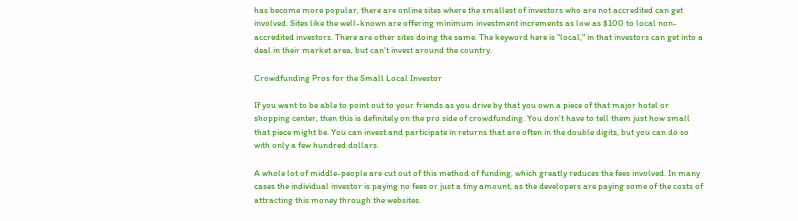has become more popular, there are online sites where the smallest of investors who are not accredited can get involved. Sites like the well-known are offering minimum investment increments as low as $100 to local non-accredited investors. There are other sites doing the same. The keyword here is "local," in that investors can get into a deal in their market area, but can't invest around the country.

Crowdfunding Pros for the Small Local Investor

If you want to be able to point out to your friends as you drive by that you own a piece of that major hotel or shopping center, then this is definitely on the pro side of crowdfunding. You don't have to tell them just how small that piece might be. You can invest and participate in returns that are often in the double digits, but you can do so with only a few hundred dollars.

A whole lot of middle-people are cut out of this method of funding, which greatly reduces the fees involved. In many cases the individual investor is paying no fees or just a tiny amount, as the developers are paying some of the costs of attracting this money through the websites.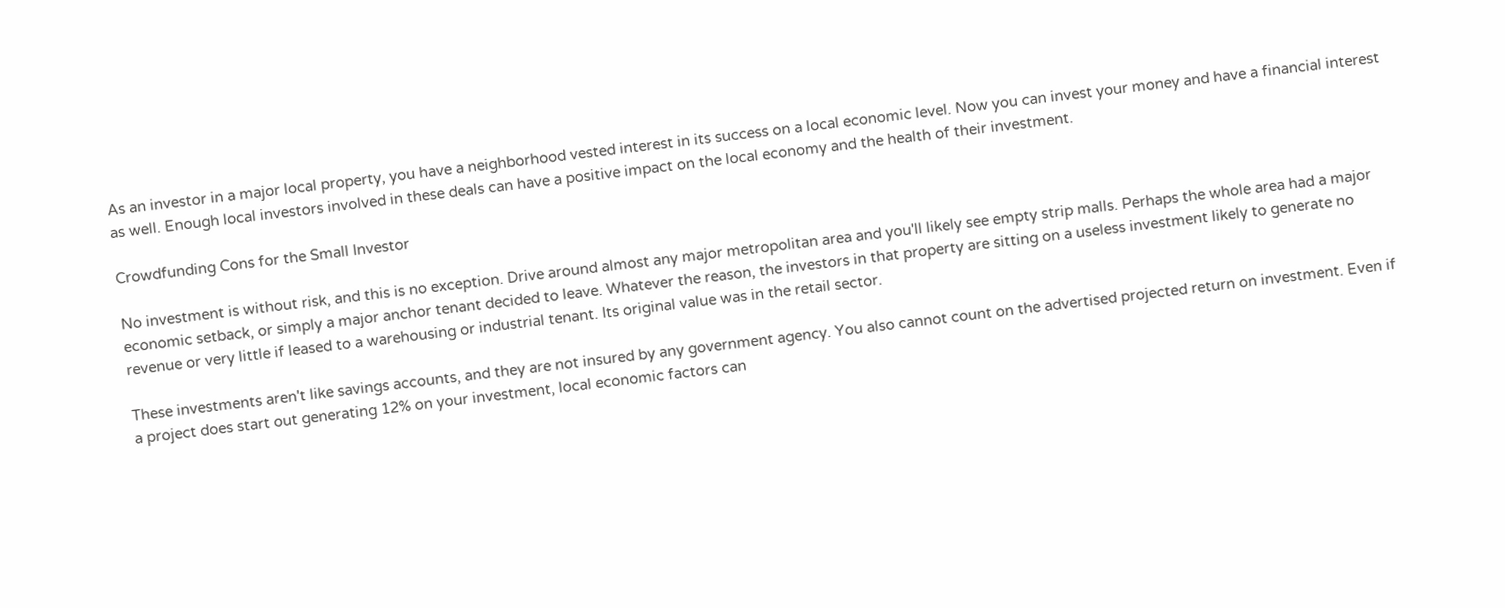As an investor in a major local property, you have a neighborhood vested interest in its success on a local economic level. Now you can invest your money and have a financial interest as well. Enough local investors involved in these deals can have a positive impact on the local economy and the health of their investment.

Crowdfunding Cons for the Small Investor

No investment is without risk, and this is no exception. Drive around almost any major metropolitan area and you'll likely see empty strip malls. Perhaps the whole area had a major economic setback, or simply a major anchor tenant decided to leave. Whatever the reason, the investors in that property are sitting on a useless investment likely to generate no revenue or very little if leased to a warehousing or industrial tenant. Its original value was in the retail sector.

These investments aren't like savings accounts, and they are not insured by any government agency. You also cannot count on the advertised projected return on investment. Even if a project does start out generating 12% on your investment, local economic factors can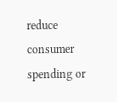reduce consumer spending or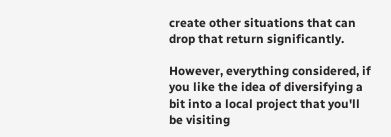create other situations that can drop that return significantly.

However, everything considered, if you like the idea of diversifying a bit into a local project that you'll be visiting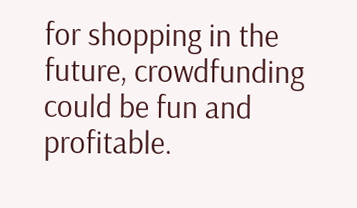for shopping in the future, crowdfunding could be fun and profitable.